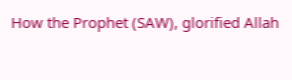How the Prophet (SAW), glorified Allah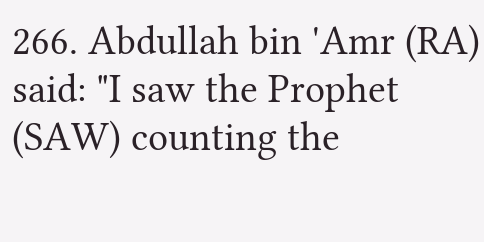266. Abdullah bin 'Amr (RA) said: "I saw the Prophet (SAW) counting the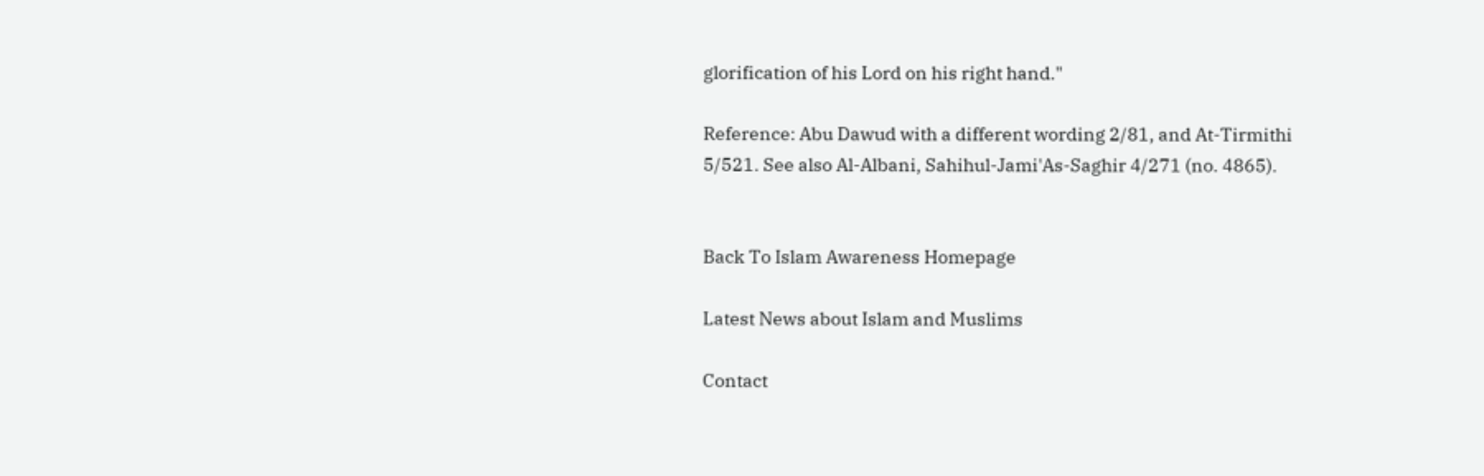glorification of his Lord on his right hand."

Reference: Abu Dawud with a different wording 2/81, and At-Tirmithi 5/521. See also Al-Albani, Sahihul-Jami'As-Saghir 4/271 (no. 4865).


Back To Islam Awareness Homepage

Latest News about Islam and Muslims

Contact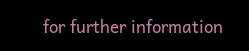for further information